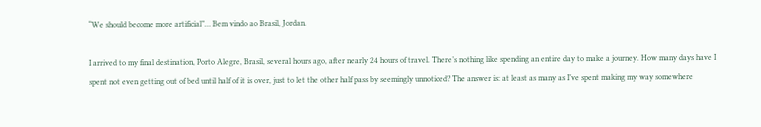“We should become more artificial”… Bem vindo ao Brasil, Jordan.

I arrived to my final destination, Porto Alegre, Brasil, several hours ago, after nearly 24 hours of travel. There’s nothing like spending an entire day to make a journey. How many days have I spent not even getting out of bed until half of it is over, just to let the other half pass by seemingly unnoticed? The answer is: at least as many as I’ve spent making my way somewhere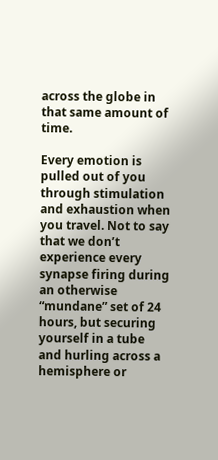across the globe in that same amount of time.

Every emotion is pulled out of you through stimulation and exhaustion when you travel. Not to say that we don’t experience every synapse firing during an otherwise “mundane” set of 24 hours, but securing yourself in a tube and hurling across a hemisphere or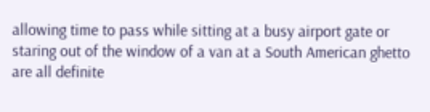allowing time to pass while sitting at a busy airport gate or staring out of the window of a van at a South American ghetto are all definite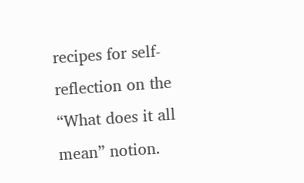recipes for self-reflection on the “What does it all mean” notion.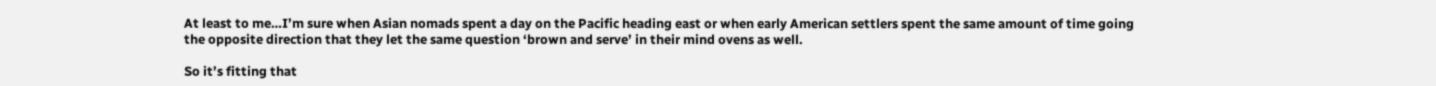At least to me…I’m sure when Asian nomads spent a day on the Pacific heading east or when early American settlers spent the same amount of time going the opposite direction that they let the same question ‘brown and serve’ in their mind ovens as well.

So it’s fitting that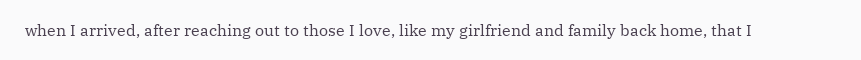when I arrived, after reaching out to those I love, like my girlfriend and family back home, that I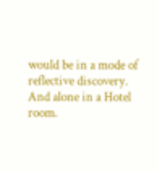would be in a mode of reflective discovery. And alone in a Hotel room.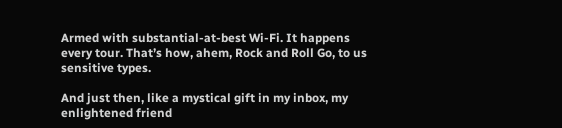Armed with substantial-at-best Wi-Fi. It happens every tour. That’s how, ahem, Rock and Roll Go, to us sensitive types.

And just then, like a mystical gift in my inbox, my enlightened friend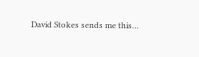David Stokes sends me this…